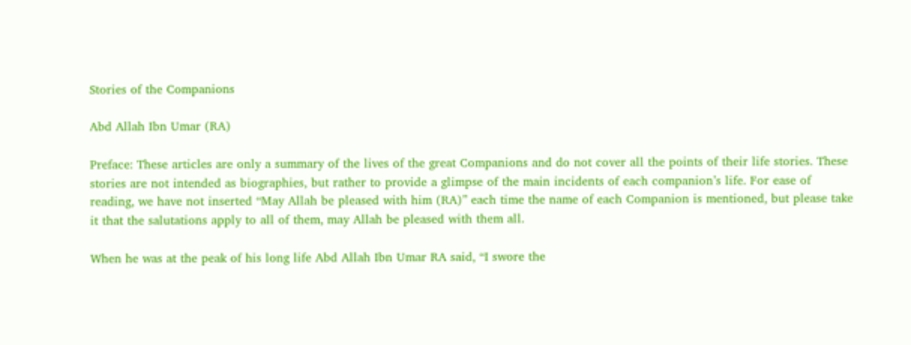Stories of the Companions

Abd Allah Ibn Umar (RA)

Preface: These articles are only a summary of the lives of the great Companions and do not cover all the points of their life stories. These stories are not intended as biographies, but rather to provide a glimpse of the main incidents of each companion’s life. For ease of reading, we have not inserted “May Allah be pleased with him (RA)” each time the name of each Companion is mentioned, but please take it that the salutations apply to all of them, may Allah be pleased with them all.

When he was at the peak of his long life Abd Allah Ibn Umar RA said, “I swore the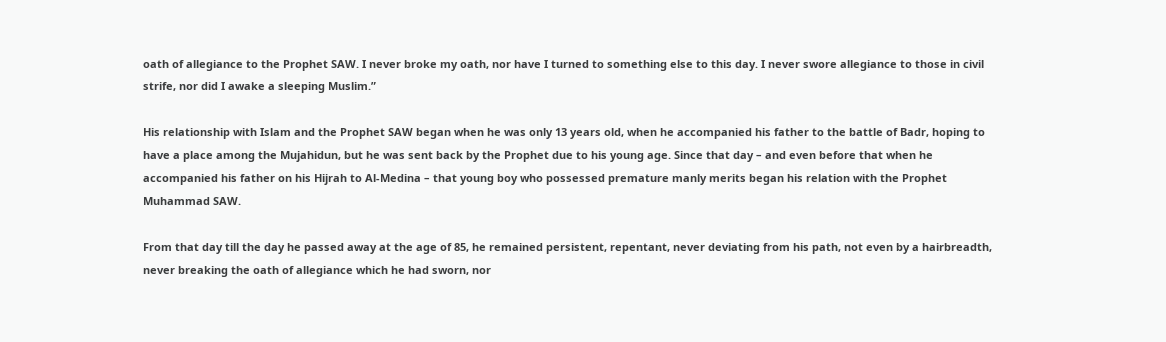oath of allegiance to the Prophet SAW. I never broke my oath, nor have I turned to something else to this day. I never swore allegiance to those in civil strife, nor did I awake a sleeping Muslim.”

His relationship with Islam and the Prophet SAW began when he was only 13 years old, when he accompanied his father to the battle of Badr, hoping to have a place among the Mujahidun, but he was sent back by the Prophet due to his young age. Since that day – and even before that when he accompanied his father on his Hijrah to Al-Medina – that young boy who possessed premature manly merits began his relation with the Prophet Muhammad SAW.

From that day till the day he passed away at the age of 85, he remained persistent, repentant, never deviating from his path, not even by a hairbreadth, never breaking the oath of allegiance which he had sworn, nor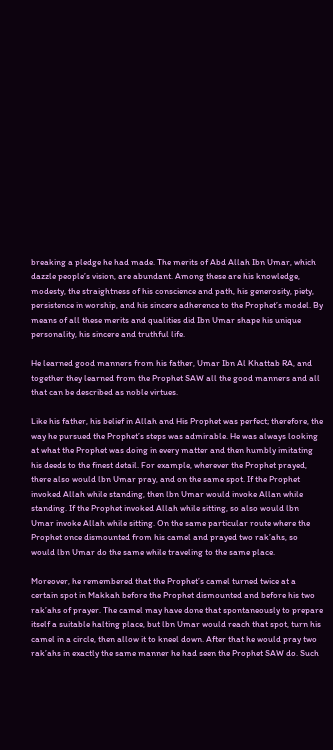breaking a pledge he had made. The merits of Abd Allah Ibn Umar, which dazzle people’s vision, are abundant. Among these are his knowledge, modesty, the straightness of his conscience and path, his generosity, piety, persistence in worship, and his sincere adherence to the Prophet’s model. By means of all these merits and qualities did Ibn Umar shape his unique personality, his sincere and truthful life.

He learned good manners from his father, Umar Ibn Al Khattab RA, and together they learned from the Prophet SAW all the good manners and all that can be described as noble virtues.

Like his father, his belief in Allah and His Prophet was perfect; therefore, the way he pursued the Prophet’s steps was admirable. He was always looking at what the Prophet was doing in every matter and then humbly imitating his deeds to the finest detail. For example, wherever the Prophet prayed, there also would lbn Umar pray, and on the same spot. If the Prophet invoked Allah while standing, then lbn Umar would invoke Allan while standing. If the Prophet invoked Allah while sitting, so also would lbn Umar invoke Allah while sitting. On the same particular route where the Prophet once dismounted from his camel and prayed two rak’ahs, so would lbn Umar do the same while traveling to the same place.

Moreover, he remembered that the Prophet’s camel turned twice at a certain spot in Makkah before the Prophet dismounted and before his two rak’ahs of prayer. The camel may have done that spontaneously to prepare itself a suitable halting place, but lbn Umar would reach that spot, turn his camel in a circle, then allow it to kneel down. After that he would pray two rak’ahs in exactly the same manner he had seen the Prophet SAW do. Such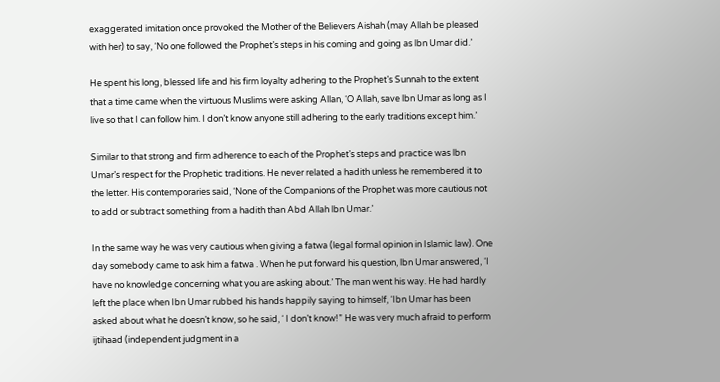exaggerated imitation once provoked the Mother of the Believers Aishah (may Allah be pleased with her) to say, ‘No one followed the Prophet’s steps in his coming and going as lbn Umar did.’

He spent his long, blessed life and his firm loyalty adhering to the Prophet’s Sunnah to the extent that a time came when the virtuous Muslims were asking Allan, ‘O Allah, save lbn Umar as long as I live so that I can follow him. I don’t know anyone still adhering to the early traditions except him.’

Similar to that strong and firm adherence to each of the Prophet’s steps and practice was lbn Umar’s respect for the Prophetic traditions. He never related a hadith unless he remembered it to the letter. His contemporaries said, ‘None of the Companions of the Prophet was more cautious not to add or subtract something from a hadith than Abd Allah lbn Umar.’

In the same way he was very cautious when giving a fatwa (legal formal opinion in Islamic law). One day somebody came to ask him a fatwa . When he put forward his question, lbn Umar answered, ‘I have no knowledge concerning what you are asking about.’ The man went his way. He had hardly left the place when Ibn Umar rubbed his hands happily saying to himself, ‘Ibn Umar has been asked about what he doesn’t know, so he said, ‘ I don’t know!” He was very much afraid to perform ijtihaad (independent judgment in a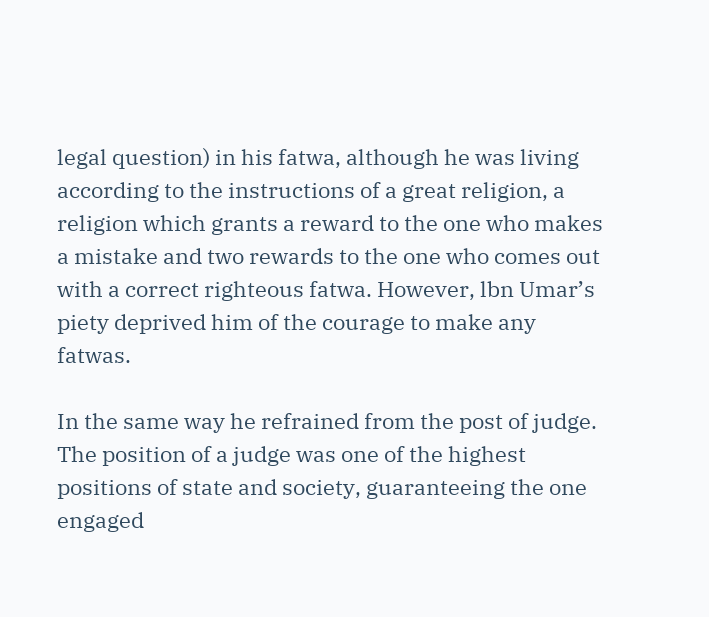legal question) in his fatwa, although he was living according to the instructions of a great religion, a religion which grants a reward to the one who makes a mistake and two rewards to the one who comes out with a correct righteous fatwa. However, lbn Umar’s piety deprived him of the courage to make any fatwas.

In the same way he refrained from the post of judge. The position of a judge was one of the highest positions of state and society, guaranteeing the one engaged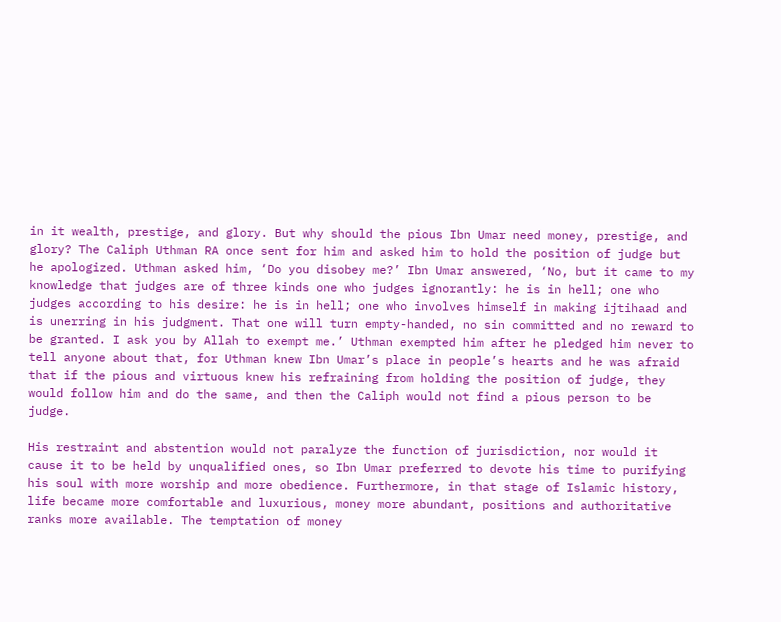in it wealth, prestige, and glory. But why should the pious Ibn Umar need money, prestige, and glory? The Caliph Uthman RA once sent for him and asked him to hold the position of judge but he apologized. Uthman asked him, ‘Do you disobey me?’ Ibn Umar answered, ‘No, but it came to my knowledge that judges are of three kinds one who judges ignorantly: he is in hell; one who judges according to his desire: he is in hell; one who involves himself in making ijtihaad and is unerring in his judgment. That one will turn empty-handed, no sin committed and no reward to be granted. I ask you by Allah to exempt me.’ Uthman exempted him after he pledged him never to tell anyone about that, for Uthman knew Ibn Umar’s place in people’s hearts and he was afraid that if the pious and virtuous knew his refraining from holding the position of judge, they would follow him and do the same, and then the Caliph would not find a pious person to be judge.

His restraint and abstention would not paralyze the function of jurisdiction, nor would it cause it to be held by unqualified ones, so Ibn Umar preferred to devote his time to purifying his soul with more worship and more obedience. Furthermore, in that stage of Islamic history, life became more comfortable and luxurious, money more abundant, positions and authoritative ranks more available. The temptation of money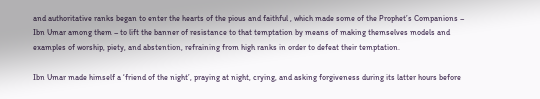and authoritative ranks began to enter the hearts of the pious and faithful , which made some of the Prophet’s Companions – Ibn Umar among them – to lift the banner of resistance to that temptation by means of making themselves models and examples of worship, piety, and abstention, refraining from high ranks in order to defeat their temptation.

Ibn Umar made himself a ‘friend of the night’, praying at night, crying, and asking forgiveness during its latter hours before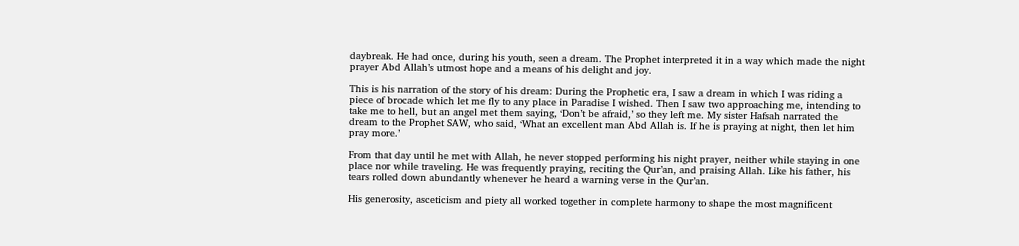daybreak. He had once, during his youth, seen a dream. The Prophet interpreted it in a way which made the night prayer Abd Allah’s utmost hope and a means of his delight and joy.

This is his narration of the story of his dream: During the Prophetic era, I saw a dream in which I was riding a piece of brocade which let me fly to any place in Paradise I wished. Then I saw two approaching me, intending to take me to hell, but an angel met them saying, ‘Don’t be afraid,’ so they left me. My sister Hafsah narrated the dream to the Prophet SAW, who said, ‘What an excellent man Abd Allah is. If he is praying at night, then let him pray more.’

From that day until he met with Allah, he never stopped performing his night prayer, neither while staying in one place nor while traveling. He was frequently praying, reciting the Qur’an, and praising Allah. Like his father, his tears rolled down abundantly whenever he heard a warning verse in the Qur’an.

His generosity, asceticism and piety all worked together in complete harmony to shape the most magnificent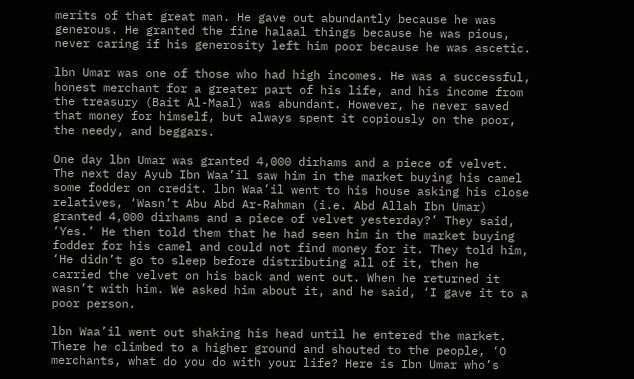merits of that great man. He gave out abundantly because he was generous. He granted the fine halaal things because he was pious, never caring if his generosity left him poor because he was ascetic.

lbn Umar was one of those who had high incomes. He was a successful, honest merchant for a greater part of his life, and his income from the treasury (Bait Al-Maal) was abundant. However, he never saved that money for himself, but always spent it copiously on the poor, the needy, and beggars.

One day lbn Umar was granted 4,000 dirhams and a piece of velvet. The next day Ayub Ibn Waa’il saw him in the market buying his camel some fodder on credit. lbn Waa’il went to his house asking his close relatives, ‘Wasn’t Abu Abd Ar-Rahman (i.e. Abd Allah Ibn Umar) granted 4,000 dirhams and a piece of velvet yesterday?’ They said, ‘Yes.’ He then told them that he had seen him in the market buying fodder for his camel and could not find money for it. They told him, ‘He didn’t go to sleep before distributing all of it, then he carried the velvet on his back and went out. When he returned it wasn’t with him. We asked him about it, and he said, ‘I gave it to a poor person.

lbn Waa’il went out shaking his head until he entered the market. There he climbed to a higher ground and shouted to the people, ‘O merchants, what do you do with your life? Here is Ibn Umar who’s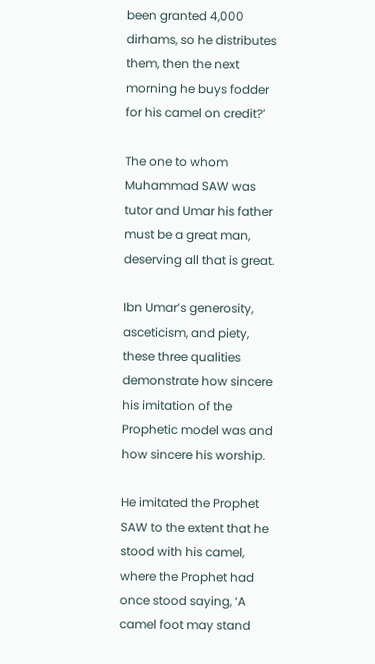been granted 4,000 dirhams, so he distributes them, then the next morning he buys fodder for his camel on credit?’

The one to whom Muhammad SAW was tutor and Umar his father must be a great man, deserving all that is great.

Ibn Umar’s generosity, asceticism, and piety, these three qualities demonstrate how sincere his imitation of the Prophetic model was and how sincere his worship.

He imitated the Prophet SAW to the extent that he stood with his camel, where the Prophet had once stood saying, ‘A camel foot may stand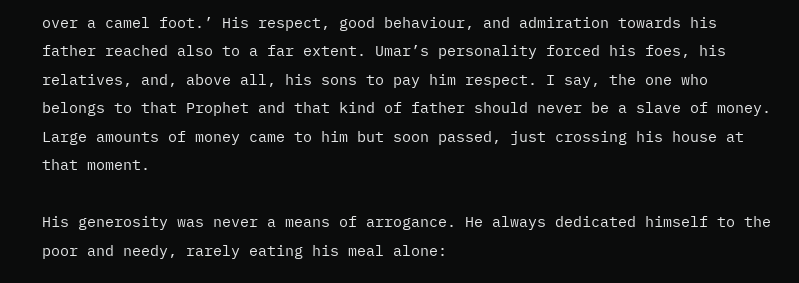over a camel foot.’ His respect, good behaviour, and admiration towards his father reached also to a far extent. Umar’s personality forced his foes, his relatives, and, above all, his sons to pay him respect. I say, the one who belongs to that Prophet and that kind of father should never be a slave of money. Large amounts of money came to him but soon passed, just crossing his house at that moment.

His generosity was never a means of arrogance. He always dedicated himself to the poor and needy, rarely eating his meal alone: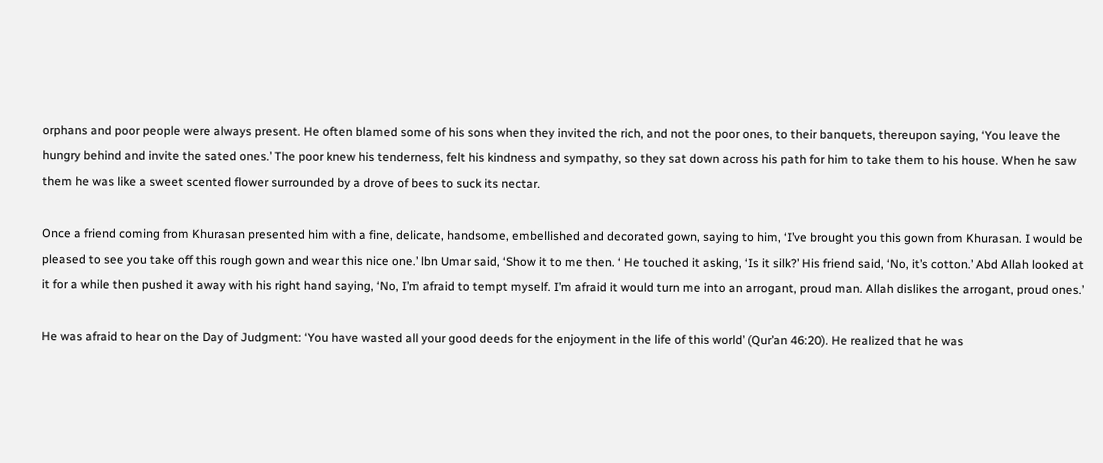orphans and poor people were always present. He often blamed some of his sons when they invited the rich, and not the poor ones, to their banquets, thereupon saying, ‘You leave the hungry behind and invite the sated ones.’ The poor knew his tenderness, felt his kindness and sympathy, so they sat down across his path for him to take them to his house. When he saw them he was like a sweet scented flower surrounded by a drove of bees to suck its nectar.

Once a friend coming from Khurasan presented him with a fine, delicate, handsome, embellished and decorated gown, saying to him, ‘I’ve brought you this gown from Khurasan. I would be pleased to see you take off this rough gown and wear this nice one.’ lbn Umar said, ‘Show it to me then. ‘ He touched it asking, ‘Is it silk?’ His friend said, ‘No, it’s cotton.’ Abd Allah looked at it for a while then pushed it away with his right hand saying, ‘No, I’m afraid to tempt myself. I’m afraid it would turn me into an arrogant, proud man. Allah dislikes the arrogant, proud ones.’

He was afraid to hear on the Day of Judgment: ‘You have wasted all your good deeds for the enjoyment in the life of this world’ (Qur’an 46:20). He realized that he was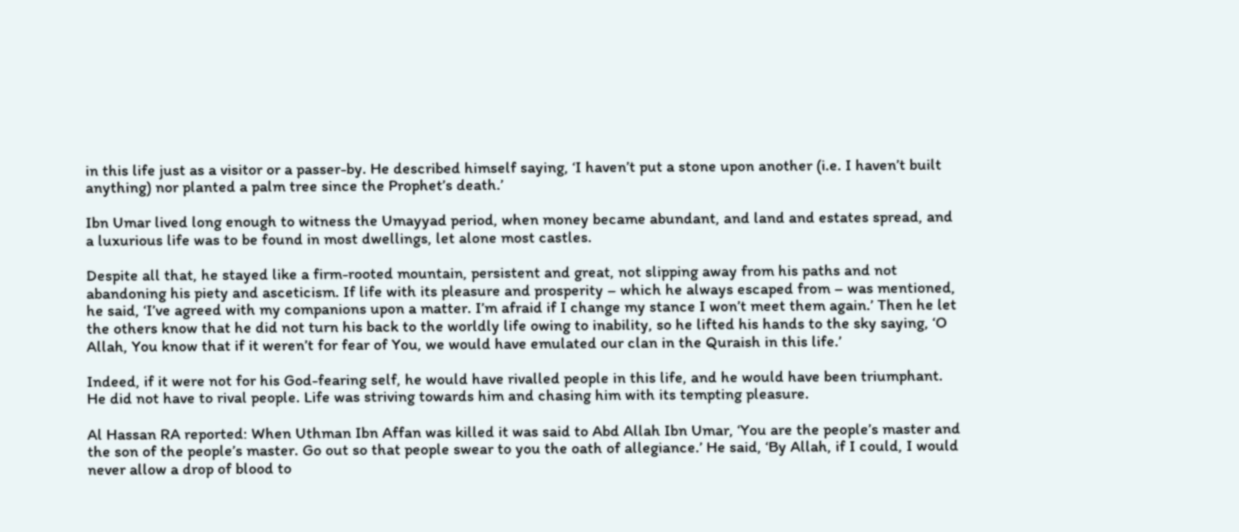in this life just as a visitor or a passer-by. He described himself saying, ‘I haven’t put a stone upon another (i.e. I haven’t built anything) nor planted a palm tree since the Prophet’s death.’

Ibn Umar lived long enough to witness the Umayyad period, when money became abundant, and land and estates spread, and a luxurious life was to be found in most dwellings, let alone most castles.

Despite all that, he stayed like a firm-rooted mountain, persistent and great, not slipping away from his paths and not abandoning his piety and asceticism. If life with its pleasure and prosperity – which he always escaped from – was mentioned, he said, ‘I’ve agreed with my companions upon a matter. I’m afraid if I change my stance I won’t meet them again.’ Then he let the others know that he did not turn his back to the worldly life owing to inability, so he lifted his hands to the sky saying, ‘O Allah, You know that if it weren’t for fear of You, we would have emulated our clan in the Quraish in this life.’

Indeed, if it were not for his God-fearing self, he would have rivalled people in this life, and he would have been triumphant. He did not have to rival people. Life was striving towards him and chasing him with its tempting pleasure.

Al Hassan RA reported: When Uthman Ibn Affan was killed it was said to Abd Allah Ibn Umar, ‘You are the people’s master and the son of the people’s master. Go out so that people swear to you the oath of allegiance.’ He said, ‘By Allah, if I could, I would never allow a drop of blood to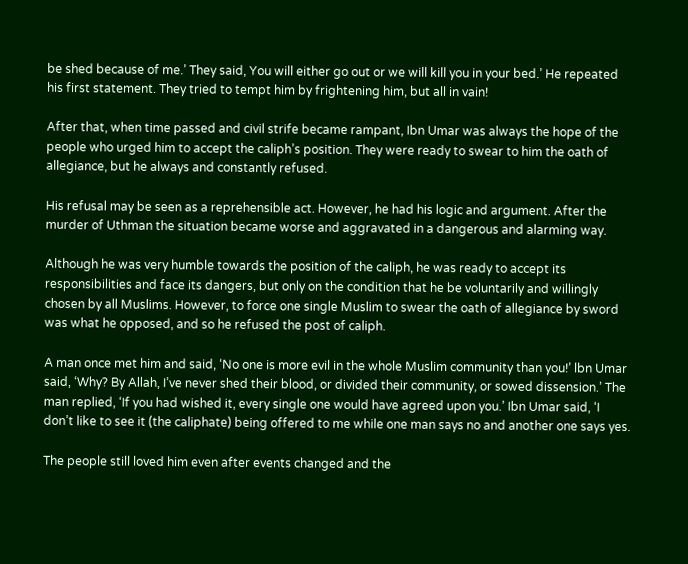be shed because of me.’ They said, You will either go out or we will kill you in your bed.’ He repeated his first statement. They tried to tempt him by frightening him, but all in vain!

After that, when time passed and civil strife became rampant, Ibn Umar was always the hope of the people who urged him to accept the caliph’s position. They were ready to swear to him the oath of allegiance, but he always and constantly refused.

His refusal may be seen as a reprehensible act. However, he had his logic and argument. After the murder of Uthman the situation became worse and aggravated in a dangerous and alarming way.

Although he was very humble towards the position of the caliph, he was ready to accept its responsibilities and face its dangers, but only on the condition that he be voluntarily and willingly chosen by all Muslims. However, to force one single Muslim to swear the oath of allegiance by sword was what he opposed, and so he refused the post of caliph.

A man once met him and said, ‘No one is more evil in the whole Muslim community than you!’ lbn Umar said, ‘Why? By Allah, I’ve never shed their blood, or divided their community, or sowed dissension.’ The man replied, ‘If you had wished it, every single one would have agreed upon you.’ Ibn Umar said, ‘I don’t like to see it (the caliphate) being offered to me while one man says no and another one says yes.

The people still loved him even after events changed and the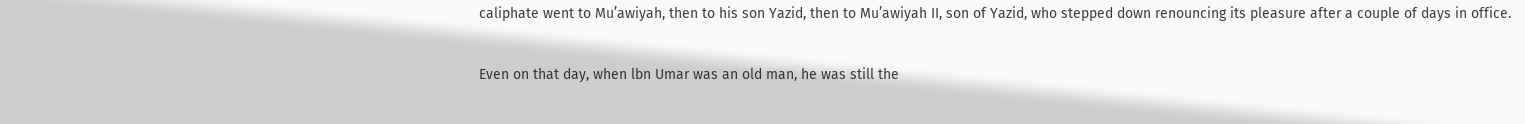caliphate went to Mu’awiyah, then to his son Yazid, then to Mu’awiyah II, son of Yazid, who stepped down renouncing its pleasure after a couple of days in office.

Even on that day, when lbn Umar was an old man, he was still the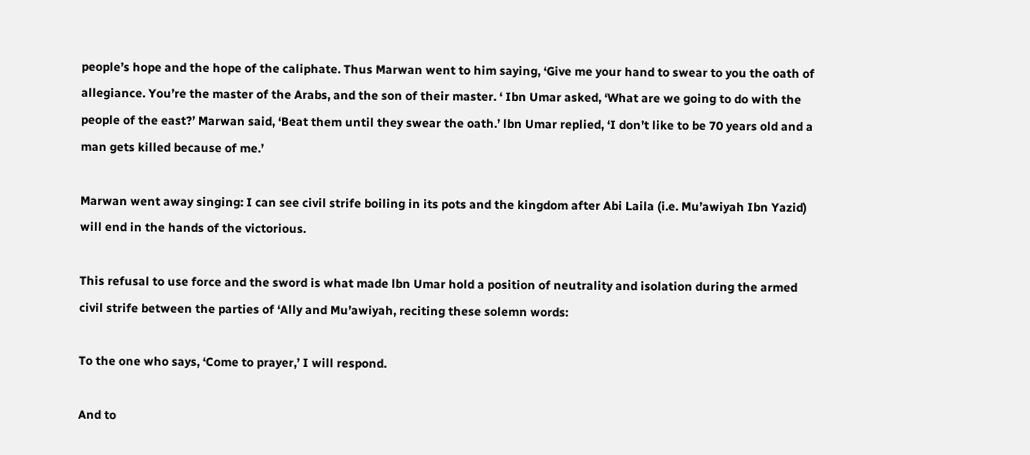people’s hope and the hope of the caliphate. Thus Marwan went to him saying, ‘Give me your hand to swear to you the oath of allegiance. You’re the master of the Arabs, and the son of their master. ‘ Ibn Umar asked, ‘What are we going to do with the people of the east?’ Marwan said, ‘Beat them until they swear the oath.’ lbn Umar replied, ‘I don’t like to be 70 years old and a man gets killed because of me.’

Marwan went away singing: I can see civil strife boiling in its pots and the kingdom after Abi Laila (i.e. Mu’awiyah Ibn Yazid) will end in the hands of the victorious.

This refusal to use force and the sword is what made lbn Umar hold a position of neutrality and isolation during the armed civil strife between the parties of ‘Ally and Mu’awiyah, reciting these solemn words:

To the one who says, ‘Come to prayer,’ I will respond.

And to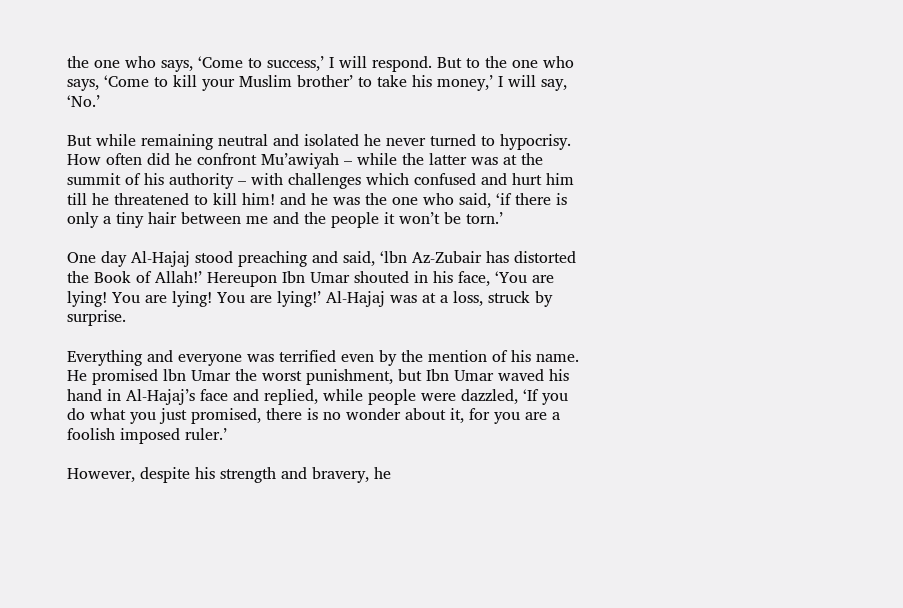the one who says, ‘Come to success,’ I will respond. But to the one who says, ‘Come to kill your Muslim brother’ to take his money,’ I will say, ‘No.’

But while remaining neutral and isolated he never turned to hypocrisy. How often did he confront Mu’awiyah – while the latter was at the summit of his authority – with challenges which confused and hurt him till he threatened to kill him! and he was the one who said, ‘if there is only a tiny hair between me and the people it won’t be torn.’

One day Al-Hajaj stood preaching and said, ‘lbn Az-Zubair has distorted the Book of Allah!’ Hereupon Ibn Umar shouted in his face, ‘You are lying! You are lying! You are lying!’ Al-Hajaj was at a loss, struck by surprise.

Everything and everyone was terrified even by the mention of his name. He promised lbn Umar the worst punishment, but Ibn Umar waved his hand in Al-Hajaj’s face and replied, while people were dazzled, ‘If you do what you just promised, there is no wonder about it, for you are a foolish imposed ruler.’

However, despite his strength and bravery, he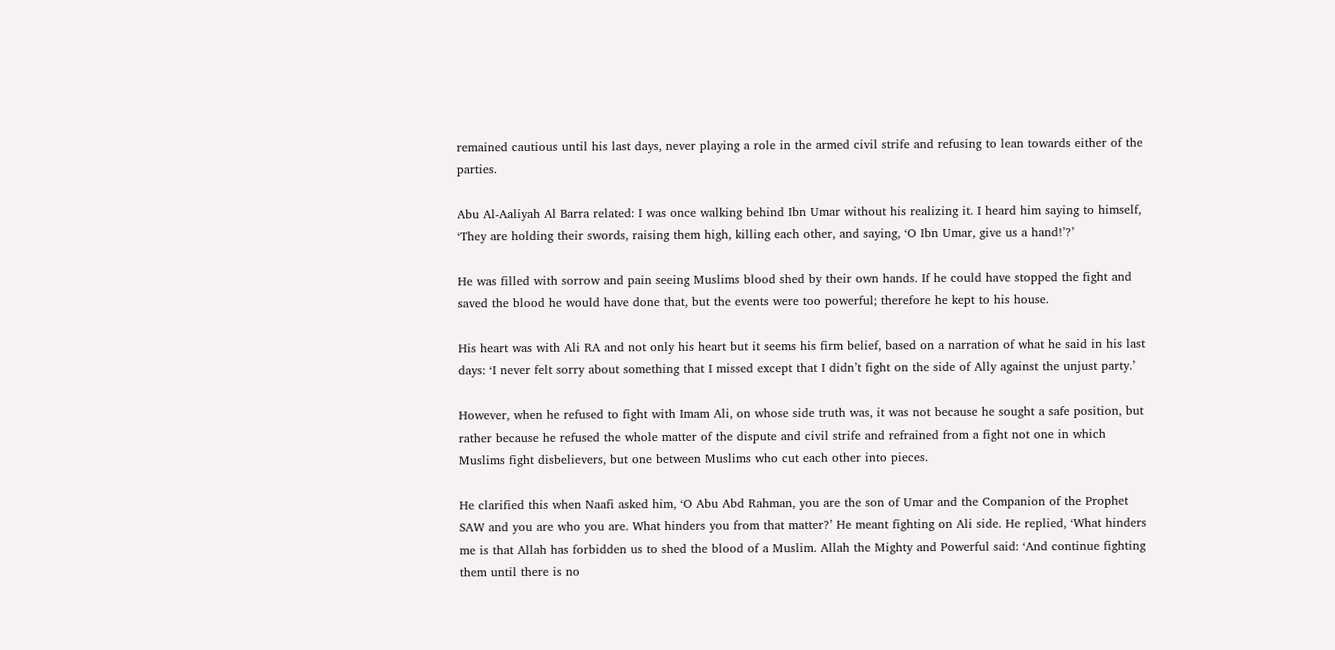remained cautious until his last days, never playing a role in the armed civil strife and refusing to lean towards either of the parties.

Abu Al-Aaliyah Al Barra related: I was once walking behind Ibn Umar without his realizing it. I heard him saying to himself, ‘They are holding their swords, raising them high, killing each other, and saying, ‘O Ibn Umar, give us a hand!’?’

He was filled with sorrow and pain seeing Muslims blood shed by their own hands. If he could have stopped the fight and saved the blood he would have done that, but the events were too powerful; therefore he kept to his house.

His heart was with Ali RA and not only his heart but it seems his firm belief, based on a narration of what he said in his last days: ‘I never felt sorry about something that I missed except that I didn’t fight on the side of Ally against the unjust party.’

However, when he refused to fight with Imam Ali, on whose side truth was, it was not because he sought a safe position, but rather because he refused the whole matter of the dispute and civil strife and refrained from a fight not one in which Muslims fight disbelievers, but one between Muslims who cut each other into pieces.

He clarified this when Naafi asked him, ‘O Abu Abd Rahman, you are the son of Umar and the Companion of the Prophet SAW and you are who you are. What hinders you from that matter?’ He meant fighting on Ali side. He replied, ‘What hinders me is that Allah has forbidden us to shed the blood of a Muslim. Allah the Mighty and Powerful said: ‘And continue fighting them until there is no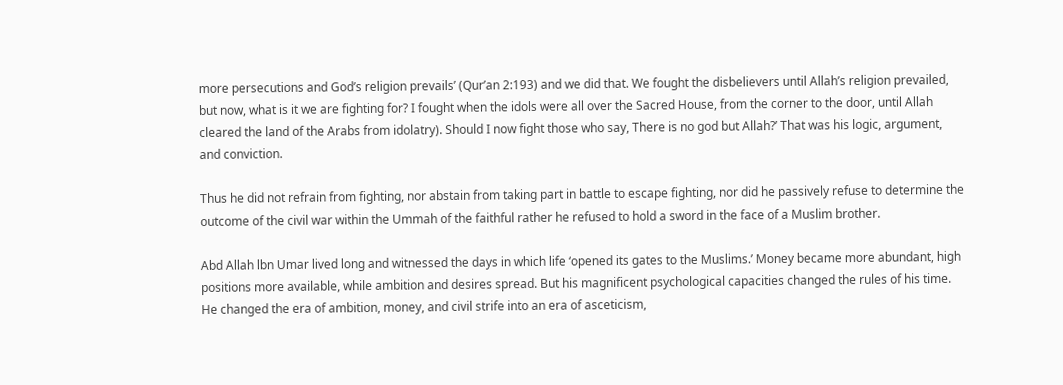more persecutions and God’s religion prevails’ (Qur’an 2:193) and we did that. We fought the disbelievers until Allah’s religion prevailed, but now, what is it we are fighting for? I fought when the idols were all over the Sacred House, from the corner to the door, until Allah cleared the land of the Arabs from idolatry). Should I now fight those who say, There is no god but Allah?’ That was his logic, argument, and conviction.

Thus he did not refrain from fighting, nor abstain from taking part in battle to escape fighting, nor did he passively refuse to determine the outcome of the civil war within the Ummah of the faithful rather he refused to hold a sword in the face of a Muslim brother.

Abd Allah lbn Umar lived long and witnessed the days in which life ‘opened its gates to the Muslims.’ Money became more abundant, high positions more available, while ambition and desires spread. But his magnificent psychological capacities changed the rules of his time. He changed the era of ambition, money, and civil strife into an era of asceticism,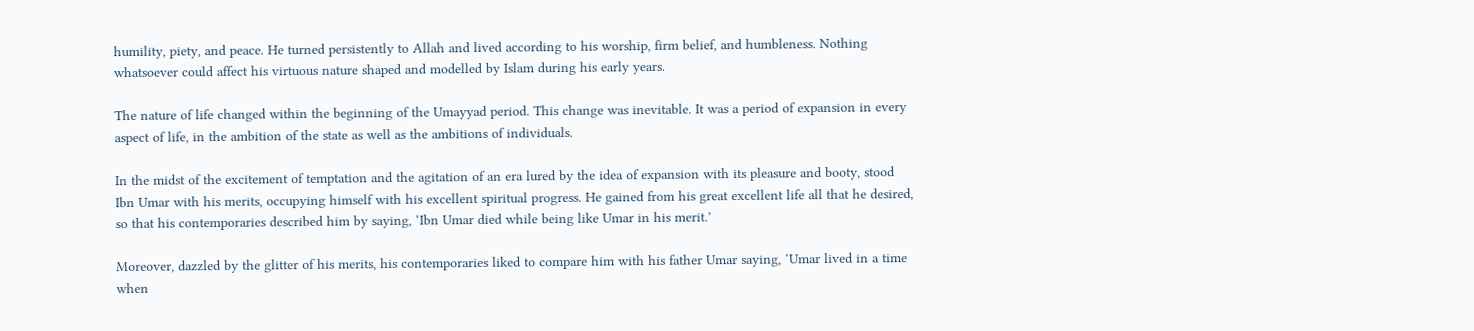humility, piety, and peace. He turned persistently to Allah and lived according to his worship, firm belief, and humbleness. Nothing whatsoever could affect his virtuous nature shaped and modelled by Islam during his early years.

The nature of life changed within the beginning of the Umayyad period. This change was inevitable. It was a period of expansion in every aspect of life, in the ambition of the state as well as the ambitions of individuals.

In the midst of the excitement of temptation and the agitation of an era lured by the idea of expansion with its pleasure and booty, stood Ibn Umar with his merits, occupying himself with his excellent spiritual progress. He gained from his great excellent life all that he desired, so that his contemporaries described him by saying, ‘Ibn Umar died while being like Umar in his merit.’

Moreover, dazzled by the glitter of his merits, his contemporaries liked to compare him with his father Umar saying, ‘Umar lived in a time when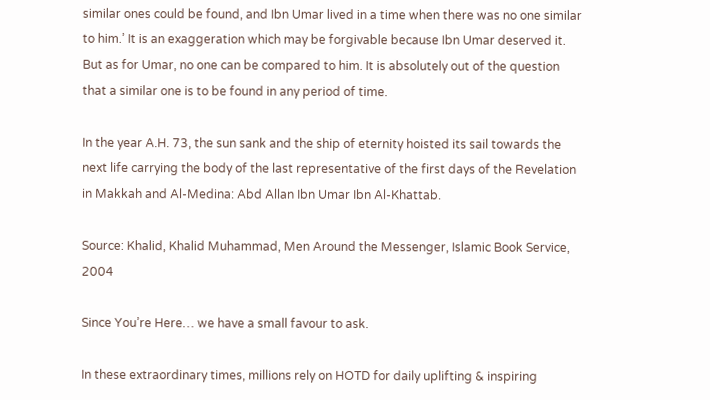similar ones could be found, and Ibn Umar lived in a time when there was no one similar to him.’ It is an exaggeration which may be forgivable because Ibn Umar deserved it. But as for Umar, no one can be compared to him. It is absolutely out of the question that a similar one is to be found in any period of time.

In the year A.H. 73, the sun sank and the ship of eternity hoisted its sail towards the next life carrying the body of the last representative of the first days of the Revelation in Makkah and Al-Medina: Abd Allan Ibn Umar Ibn Al-Khattab.

Source: Khalid, Khalid Muhammad, Men Around the Messenger, Islamic Book Service, 2004

Since You’re Here… we have a small favour to ask.

In these extraordinary times, millions rely on HOTD for daily uplifting & inspiring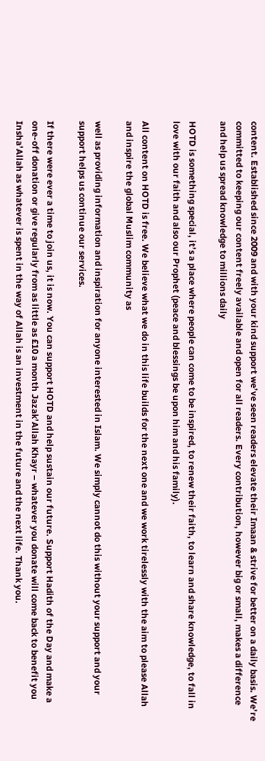content. Established since 2009 and with your kind support we’ve seen readers elevate their Imaan & strive for better on a daily basis. We’re committed to keeping our content freely available and open for all readers. Every contribution, however big or small, makes a difference and help us spread knowledge to millions daily

HOTD is something special, it’s a place where people can come to be inspired, to renew their faith, to learn and share knowledge, to fall in love with our faith and also our Prophet (peace and blessings be upon him and his family).

All content on HOTD is free. We believe what we do in this life builds for the next one and we work tirelessly with the aim to please Allah and inspire the global Muslim community as

well as providing information and inspiration for anyone interested in Islam. We simply cannot do this without your support and your support helps us continue our services.

If there were ever a time to join us, it is now. You can support HOTD and help sustain our future. Support Hadith of the Day and make a one-off donation or give regularly from as little as £10 a month Jazak’Allah Khayr – whatever you donate will come back to benefit you Insha’Allah as whatever is spent in the way of Allah is an investment in the future and the next life. Thank you.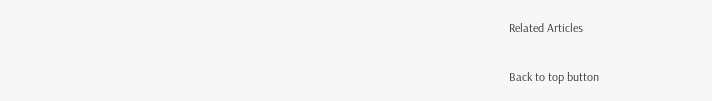Related Articles

Back to top button